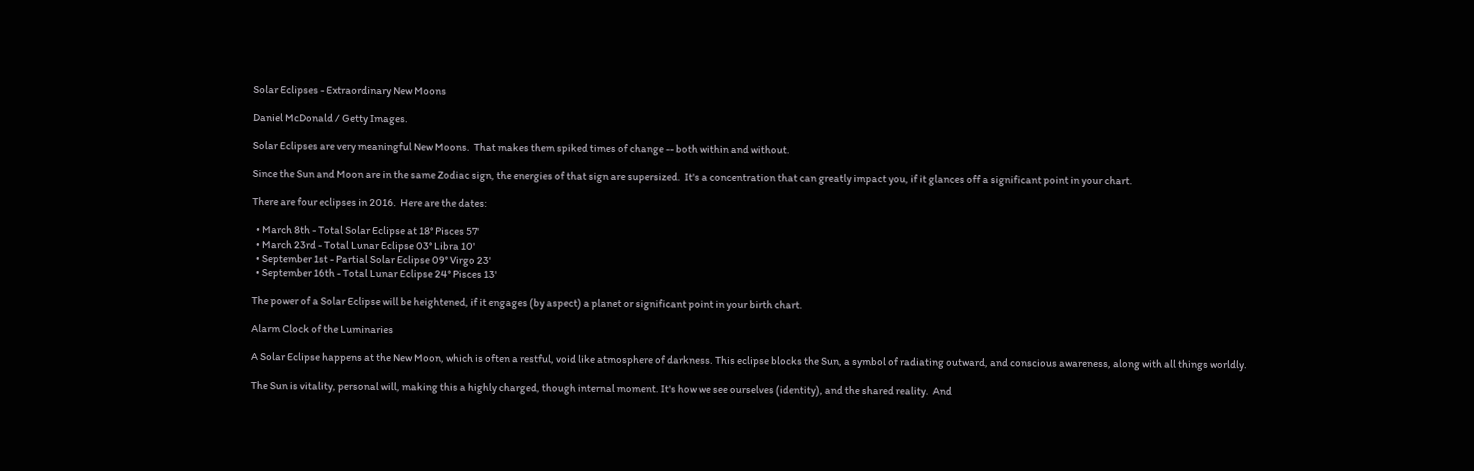Solar Eclipses - Extraordinary New Moons

Daniel McDonald / Getty Images.

Solar Eclipses are very meaningful New Moons.  That makes them spiked times of change -- both within and without.

Since the Sun and Moon are in the same Zodiac sign, the energies of that sign are supersized.  It's a concentration that can greatly impact you, if it glances off a significant point in your chart.

There are four eclipses in 2016.  Here are the dates:

  • March 8th - Total Solar Eclipse at 18° Pisces 57'
  • March 23rd - Total Lunar Eclipse 03° Libra 10'
  • September 1st - Partial Solar Eclipse 09° Virgo 23'
  • September 16th - Total Lunar Eclipse 24° Pisces 13'

The power of a Solar Eclipse will be heightened, if it engages (by aspect) a planet or significant point in your birth chart.

Alarm Clock of the Luminaries

A Solar Eclipse happens at the New Moon, which is often a restful, void like atmosphere of darkness. This eclipse blocks the Sun, a symbol of radiating outward, and conscious awareness, along with all things worldly.

The Sun is vitality, personal will, making this a highly charged, though internal moment. It's how we see ourselves (identity), and the shared reality.  And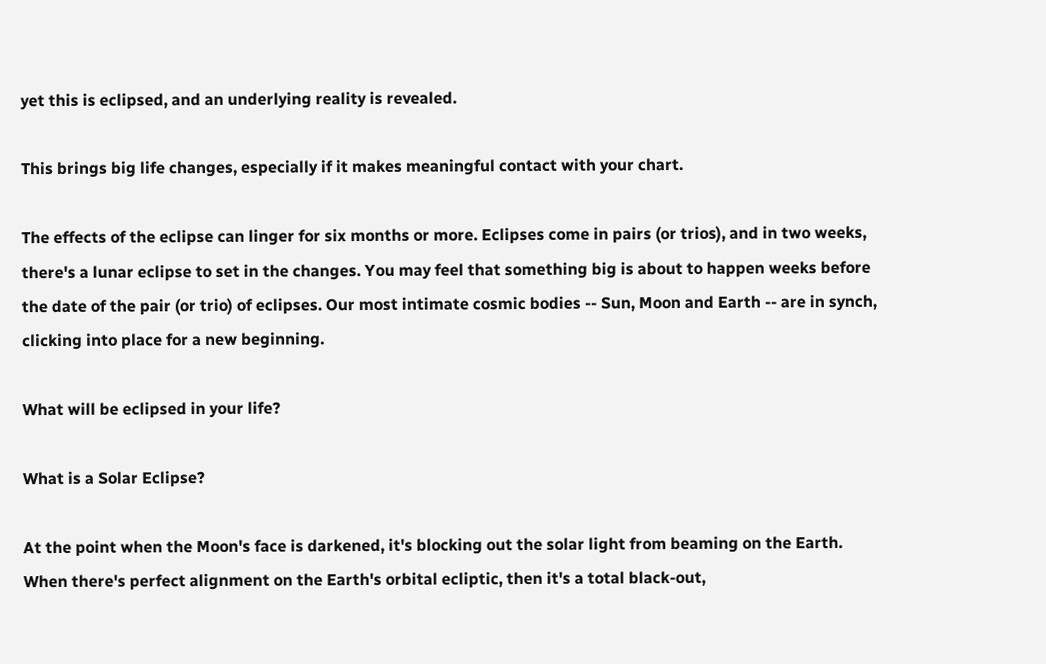yet this is eclipsed, and an underlying reality is revealed.

This brings big life changes, especially if it makes meaningful contact with your chart.

The effects of the eclipse can linger for six months or more. Eclipses come in pairs (or trios), and in two weeks, there's a lunar eclipse to set in the changes. You may feel that something big is about to happen weeks before the date of the pair (or trio) of eclipses. Our most intimate cosmic bodies -- Sun, Moon and Earth -- are in synch, clicking into place for a new beginning.

What will be eclipsed in your life?

What is a Solar Eclipse?

At the point when the Moon's face is darkened, it's blocking out the solar light from beaming on the Earth. When there's perfect alignment on the Earth's orbital ecliptic, then it's a total black-out,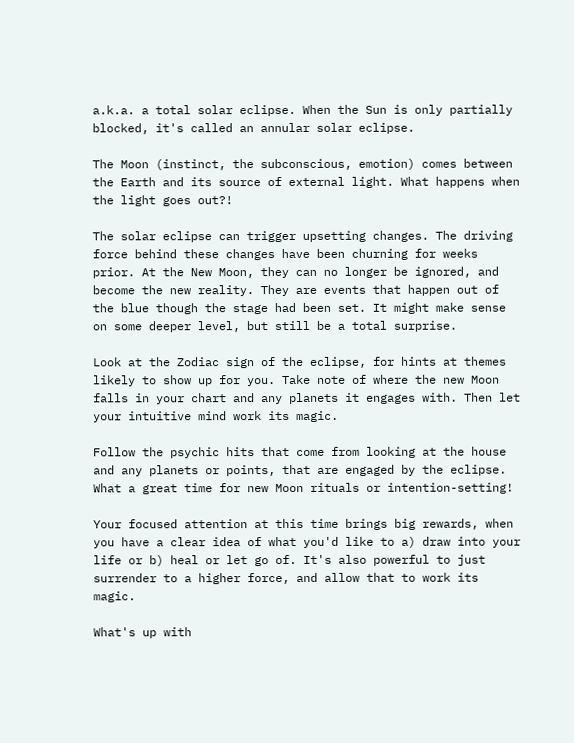a.k.a. a total solar eclipse. When the Sun is only partially blocked, it's called an annular solar eclipse.

The Moon (instinct, the subconscious, emotion) comes between the Earth and its source of external light. What happens when the light goes out?!

The solar eclipse can trigger upsetting changes. The driving force behind these changes have been churning for weeks prior. At the New Moon, they can no longer be ignored, and become the new reality. They are events that happen out of the blue though the stage had been set. It might make sense on some deeper level, but still be a total surprise.

Look at the Zodiac sign of the eclipse, for hints at themes likely to show up for you. Take note of where the new Moon falls in your chart and any planets it engages with. Then let your intuitive mind work its magic.

Follow the psychic hits that come from looking at the house and any planets or points, that are engaged by the eclipse. What a great time for new Moon rituals or intention-setting!

Your focused attention at this time brings big rewards, when you have a clear idea of what you'd like to a) draw into your life or b) heal or let go of. It's also powerful to just surrender to a higher force, and allow that to work its magic.

What's up with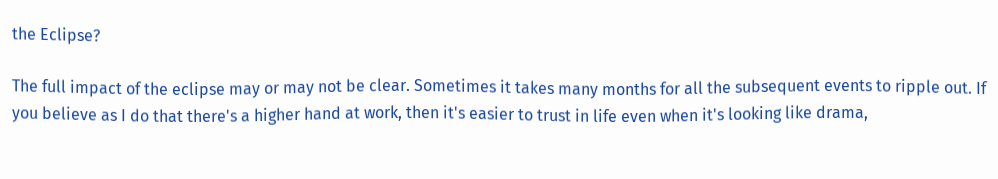the Eclipse?

The full impact of the eclipse may or may not be clear. Sometimes it takes many months for all the subsequent events to ripple out. If you believe as I do that there's a higher hand at work, then it's easier to trust in life even when it's looking like drama,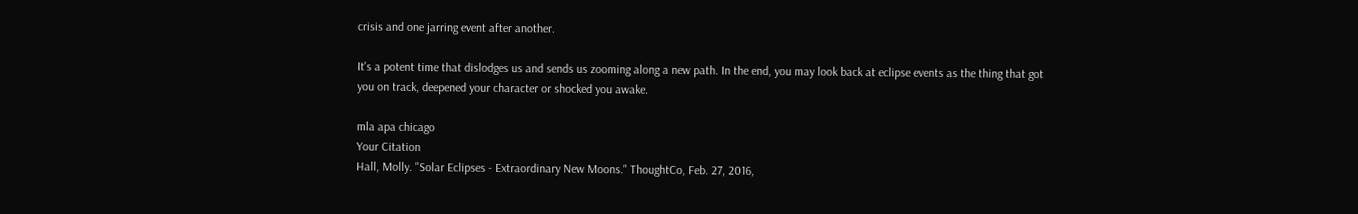crisis and one jarring event after another.

It's a potent time that dislodges us and sends us zooming along a new path. In the end, you may look back at eclipse events as the thing that got you on track, deepened your character or shocked you awake.

mla apa chicago
Your Citation
Hall, Molly. "Solar Eclipses - Extraordinary New Moons." ThoughtCo, Feb. 27, 2016,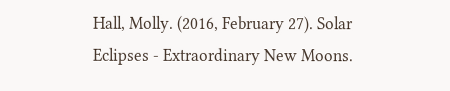Hall, Molly. (2016, February 27). Solar Eclipses - Extraordinary New Moons.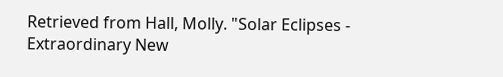Retrieved from Hall, Molly. "Solar Eclipses - Extraordinary New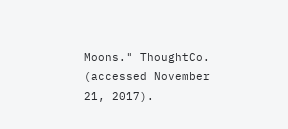Moons." ThoughtCo. (accessed November 21, 2017).